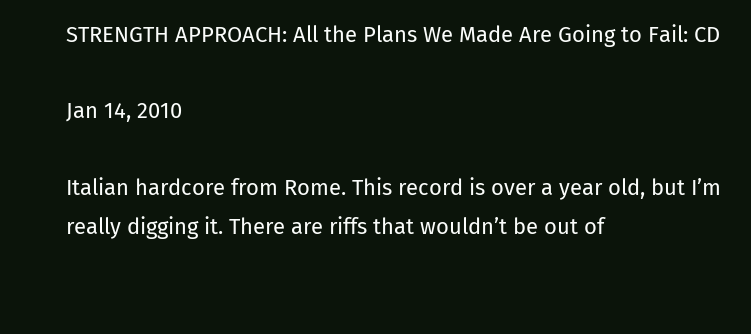STRENGTH APPROACH: All the Plans We Made Are Going to Fail: CD

Jan 14, 2010

Italian hardcore from Rome. This record is over a year old, but I’m really digging it. There are riffs that wouldn’t be out of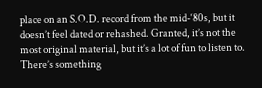place on an S.O.D. record from the mid-‘80s, but it doesn’t feel dated or rehashed. Granted, it’s not the most original material, but it’s a lot of fun to listen to. There’s something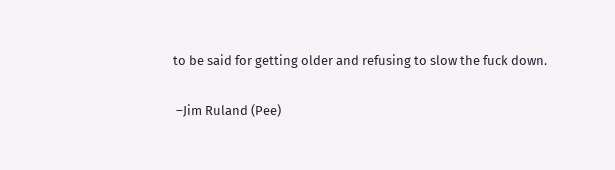to be said for getting older and refusing to slow the fuck down.

 –Jim Ruland (Pee)